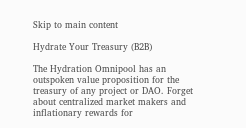Skip to main content

Hydrate Your Treasury (B2B)

The Hydration Omnipool has an outspoken value proposition for the treasury of any project or DAO. Forget about centralized market makers and inflationary rewards for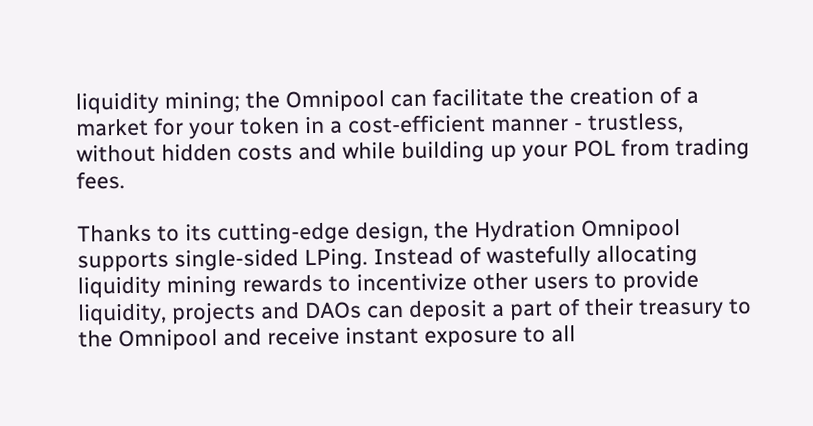liquidity mining; the Omnipool can facilitate the creation of a market for your token in a cost-efficient manner - trustless, without hidden costs and while building up your POL from trading fees.

Thanks to its cutting-edge design, the Hydration Omnipool supports single-sided LPing. Instead of wastefully allocating liquidity mining rewards to incentivize other users to provide liquidity, projects and DAOs can deposit a part of their treasury to the Omnipool and receive instant exposure to all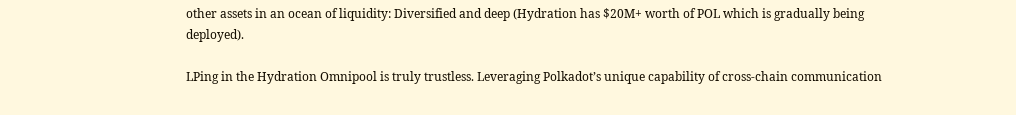other assets in an ocean of liquidity: Diversified and deep (Hydration has $20M+ worth of POL which is gradually being deployed).

LPing in the Hydration Omnipool is truly trustless. Leveraging Polkadot’s unique capability of cross-chain communication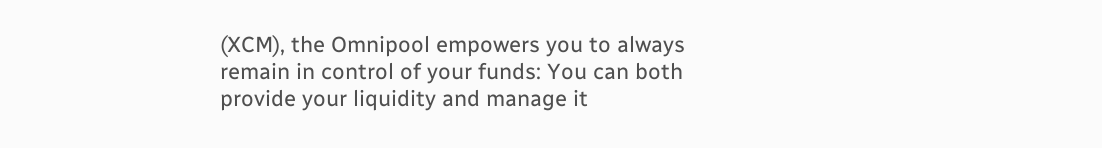(XCM), the Omnipool empowers you to always remain in control of your funds: You can both provide your liquidity and manage it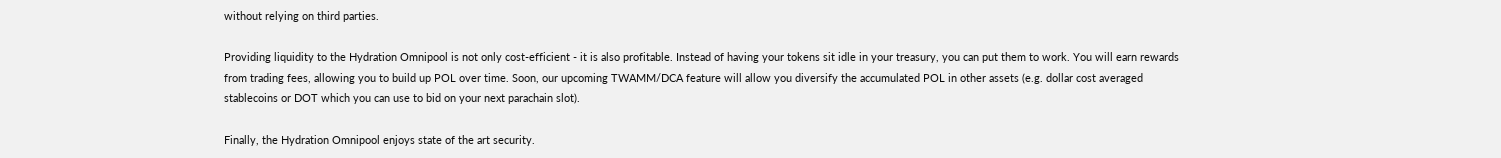without relying on third parties.

Providing liquidity to the Hydration Omnipool is not only cost-efficient - it is also profitable. Instead of having your tokens sit idle in your treasury, you can put them to work. You will earn rewards from trading fees, allowing you to build up POL over time. Soon, our upcoming TWAMM/DCA feature will allow you diversify the accumulated POL in other assets (e.g. dollar cost averaged stablecoins or DOT which you can use to bid on your next parachain slot).

Finally, the Hydration Omnipool enjoys state of the art security.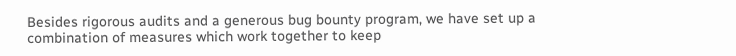Besides rigorous audits and a generous bug bounty program, we have set up a combination of measures which work together to keep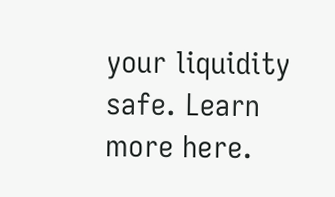your liquidity safe. Learn more here.